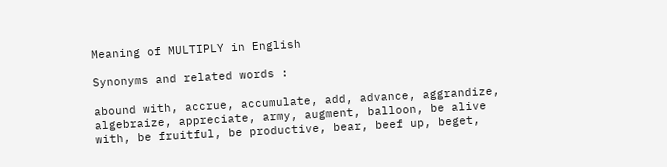Meaning of MULTIPLY in English

Synonyms and related words :

abound with, accrue, accumulate, add, advance, aggrandize, algebraize, appreciate, army, augment, balloon, be alive with, be fruitful, be productive, bear, beef up, beget,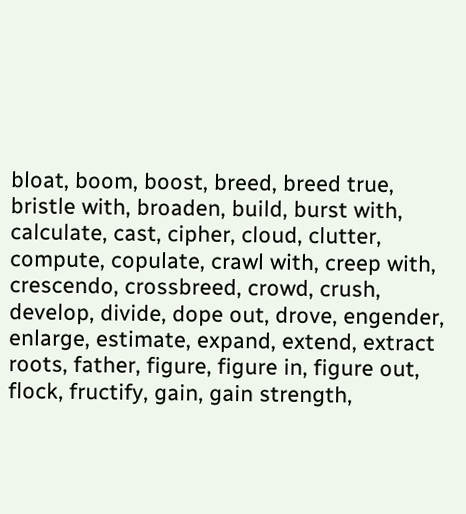bloat, boom, boost, breed, breed true, bristle with, broaden, build, burst with, calculate, cast, cipher, cloud, clutter, compute, copulate, crawl with, creep with, crescendo, crossbreed, crowd, crush, develop, divide, dope out, drove, engender, enlarge, estimate, expand, extend, extract roots, father, figure, figure in, figure out, flock, fructify, gain, gain strength,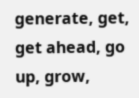generate, get, get ahead, go up, grow,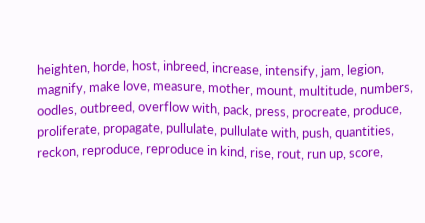heighten, horde, host, inbreed, increase, intensify, jam, legion, magnify, make love, measure, mother, mount, multitude, numbers, oodles, outbreed, overflow with, pack, press, procreate, produce, proliferate, propagate, pullulate, pullulate with, push, quantities, reckon, reproduce, reproduce in kind, rise, rout, run up, score,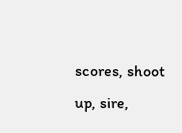scores, shoot up, sire,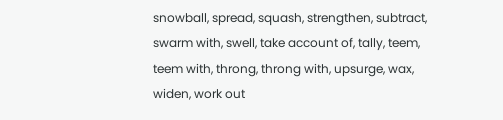snowball, spread, squash, strengthen, subtract, swarm with, swell, take account of, tally, teem, teem with, throng, throng with, upsurge, wax, widen, work out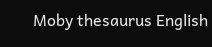Moby thesaurus English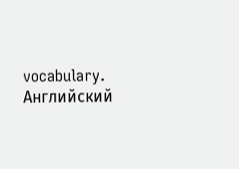vocabulary.      Английский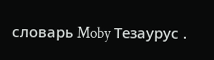словарь Moby Тезаурус .